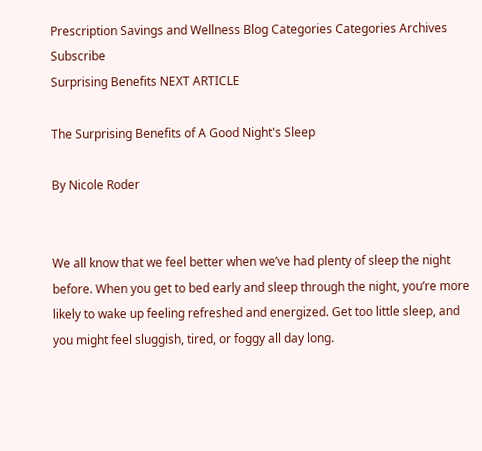Prescription Savings and Wellness Blog Categories Categories Archives Subscribe
Surprising Benefits NEXT ARTICLE

The Surprising Benefits of A Good Night's Sleep

By Nicole Roder


We all know that we feel better when we’ve had plenty of sleep the night before. When you get to bed early and sleep through the night, you’re more likely to wake up feeling refreshed and energized. Get too little sleep, and you might feel sluggish, tired, or foggy all day long.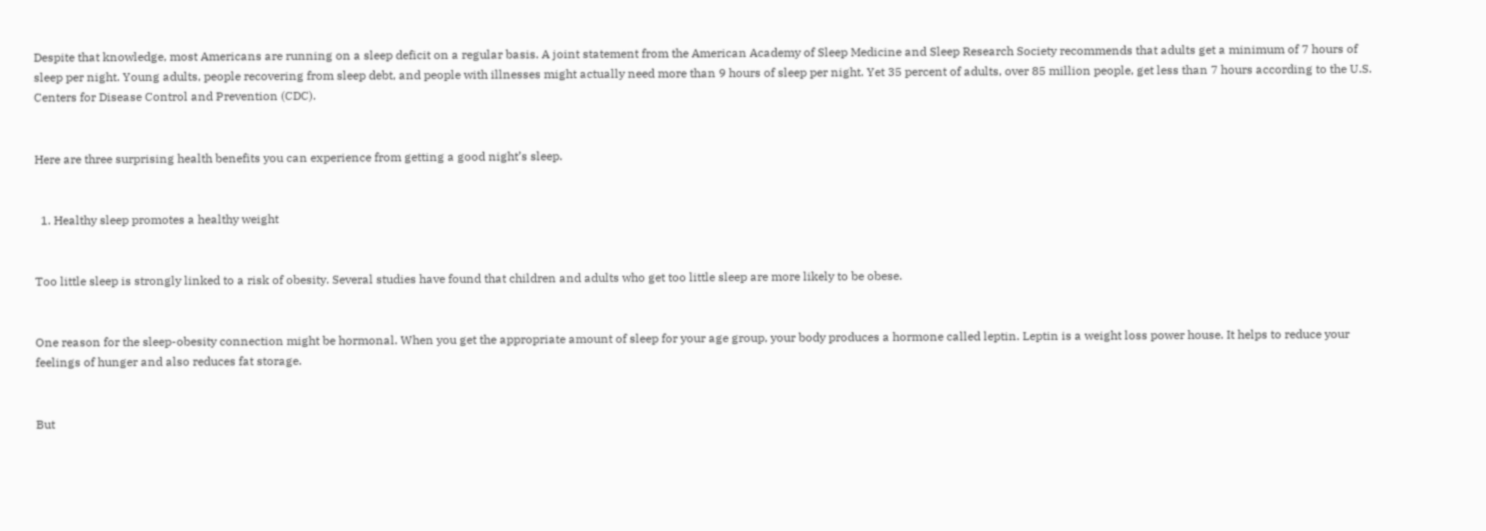Despite that knowledge, most Americans are running on a sleep deficit on a regular basis. A joint statement from the American Academy of Sleep Medicine and Sleep Research Society recommends that adults get a minimum of 7 hours of sleep per night. Young adults, people recovering from sleep debt, and people with illnesses might actually need more than 9 hours of sleep per night. Yet 35 percent of adults, over 85 million people, get less than 7 hours according to the U.S. Centers for Disease Control and Prevention (CDC).


Here are three surprising health benefits you can experience from getting a good night’s sleep.


  1. Healthy sleep promotes a healthy weight


Too little sleep is strongly linked to a risk of obesity. Several studies have found that children and adults who get too little sleep are more likely to be obese.


One reason for the sleep-obesity connection might be hormonal. When you get the appropriate amount of sleep for your age group, your body produces a hormone called leptin. Leptin is a weight loss power house. It helps to reduce your feelings of hunger and also reduces fat storage.


But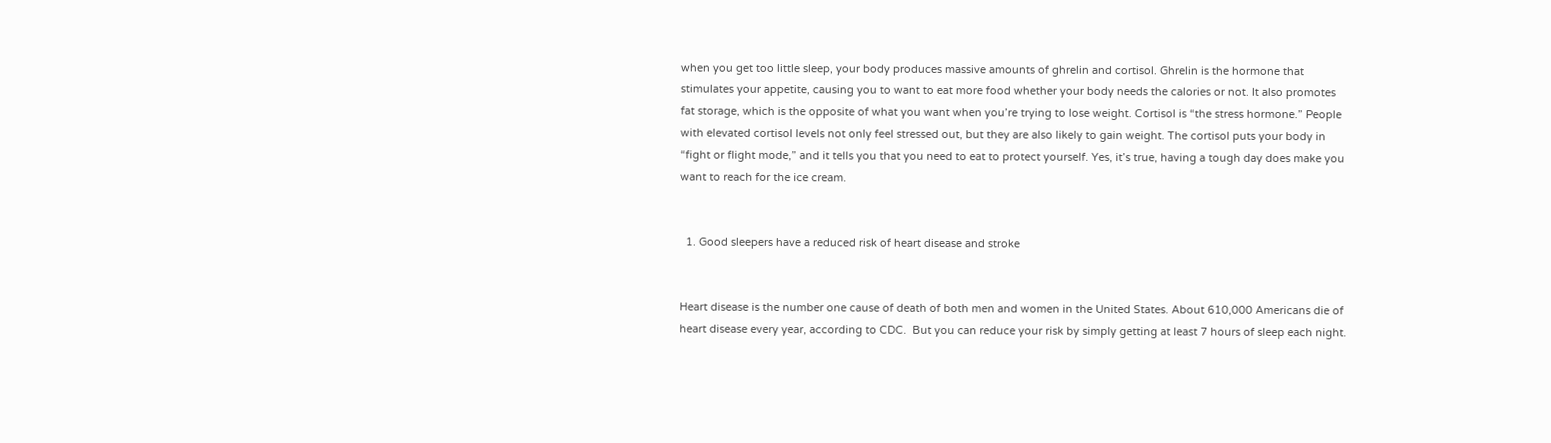when you get too little sleep, your body produces massive amounts of ghrelin and cortisol. Ghrelin is the hormone that stimulates your appetite, causing you to want to eat more food whether your body needs the calories or not. It also promotes fat storage, which is the opposite of what you want when you’re trying to lose weight. Cortisol is “the stress hormone.” People with elevated cortisol levels not only feel stressed out, but they are also likely to gain weight. The cortisol puts your body in “fight or flight mode,” and it tells you that you need to eat to protect yourself. Yes, it’s true, having a tough day does make you want to reach for the ice cream.


  1. Good sleepers have a reduced risk of heart disease and stroke


Heart disease is the number one cause of death of both men and women in the United States. About 610,000 Americans die of heart disease every year, according to CDC.  But you can reduce your risk by simply getting at least 7 hours of sleep each night.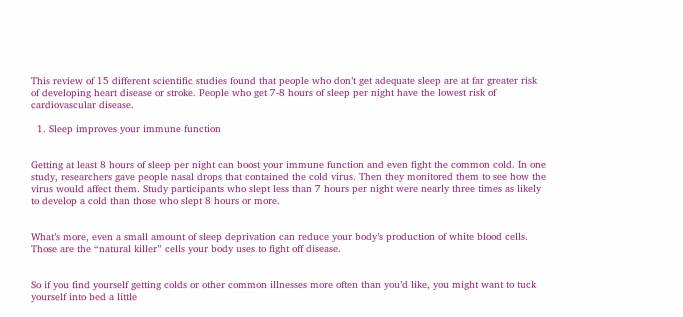This review of 15 different scientific studies found that people who don’t get adequate sleep are at far greater risk of developing heart disease or stroke. People who get 7-8 hours of sleep per night have the lowest risk of cardiovascular disease.

  1. Sleep improves your immune function


Getting at least 8 hours of sleep per night can boost your immune function and even fight the common cold. In one study, researchers gave people nasal drops that contained the cold virus. Then they monitored them to see how the virus would affect them. Study participants who slept less than 7 hours per night were nearly three times as likely to develop a cold than those who slept 8 hours or more.


What’s more, even a small amount of sleep deprivation can reduce your body’s production of white blood cells. Those are the “natural killer” cells your body uses to fight off disease.


So if you find yourself getting colds or other common illnesses more often than you’d like, you might want to tuck yourself into bed a little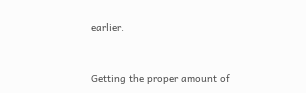earlier.


Getting the proper amount of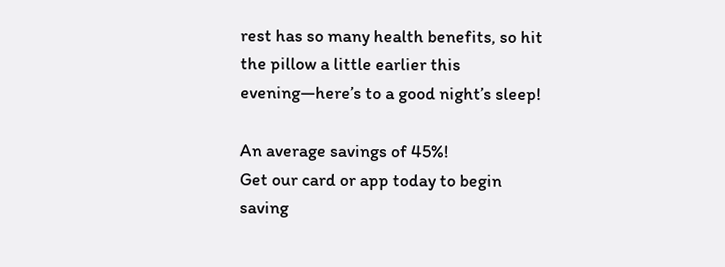rest has so many health benefits, so hit the pillow a little earlier this evening—here’s to a good night’s sleep!

An average savings of 45%!
Get our card or app today to begin saving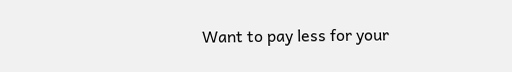Want to pay less for your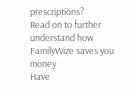prescriptions?
Read on to further understand how FamilyWize saves you money
Have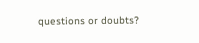questions or doubts?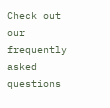Check out our frequently asked questions